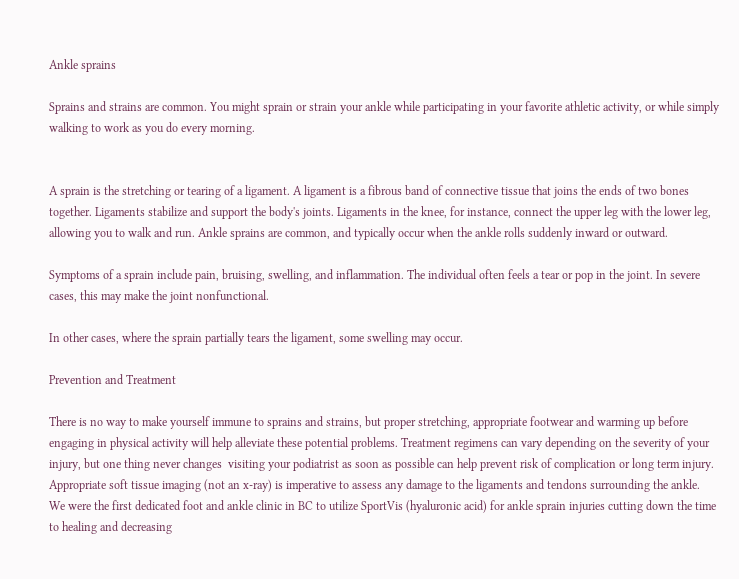Ankle sprains

Sprains and strains are common. You might sprain or strain your ankle while participating in your favorite athletic activity, or while simply walking to work as you do every morning.


A sprain is the stretching or tearing of a ligament. A ligament is a fibrous band of connective tissue that joins the ends of two bones together. Ligaments stabilize and support the body's joints. Ligaments in the knee, for instance, connect the upper leg with the lower leg, allowing you to walk and run. Ankle sprains are common, and typically occur when the ankle rolls suddenly inward or outward.

Symptoms of a sprain include pain, bruising, swelling, and inflammation. The individual often feels a tear or pop in the joint. In severe cases, this may make the joint nonfunctional.

In other cases, where the sprain partially tears the ligament, some swelling may occur.

Prevention and Treatment

There is no way to make yourself immune to sprains and strains, but proper stretching, appropriate footwear and warming up before engaging in physical activity will help alleviate these potential problems. Treatment regimens can vary depending on the severity of your injury, but one thing never changes  visiting your podiatrist as soon as possible can help prevent risk of complication or long term injury. Appropriate soft tissue imaging (not an x-ray) is imperative to assess any damage to the ligaments and tendons surrounding the ankle.  We were the first dedicated foot and ankle clinic in BC to utilize SportVis (hyaluronic acid) for ankle sprain injuries cutting down the time to healing and decreasing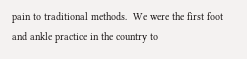pain to traditional methods.  We were the first foot and ankle practice in the country to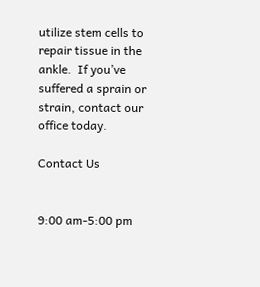utilize stem cells to repair tissue in the ankle.  If you’ve suffered a sprain or strain, contact our office today.

Contact Us


9:00 am-5:00 pm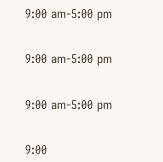9:00 am-5:00 pm


9:00 am-5:00 pm


9:00 am-5:00 pm


9:00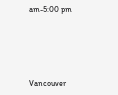am-5:00 pm





Vancouver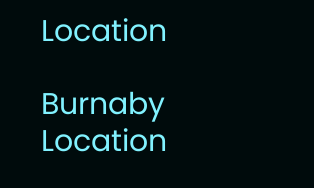Location

Burnaby Location